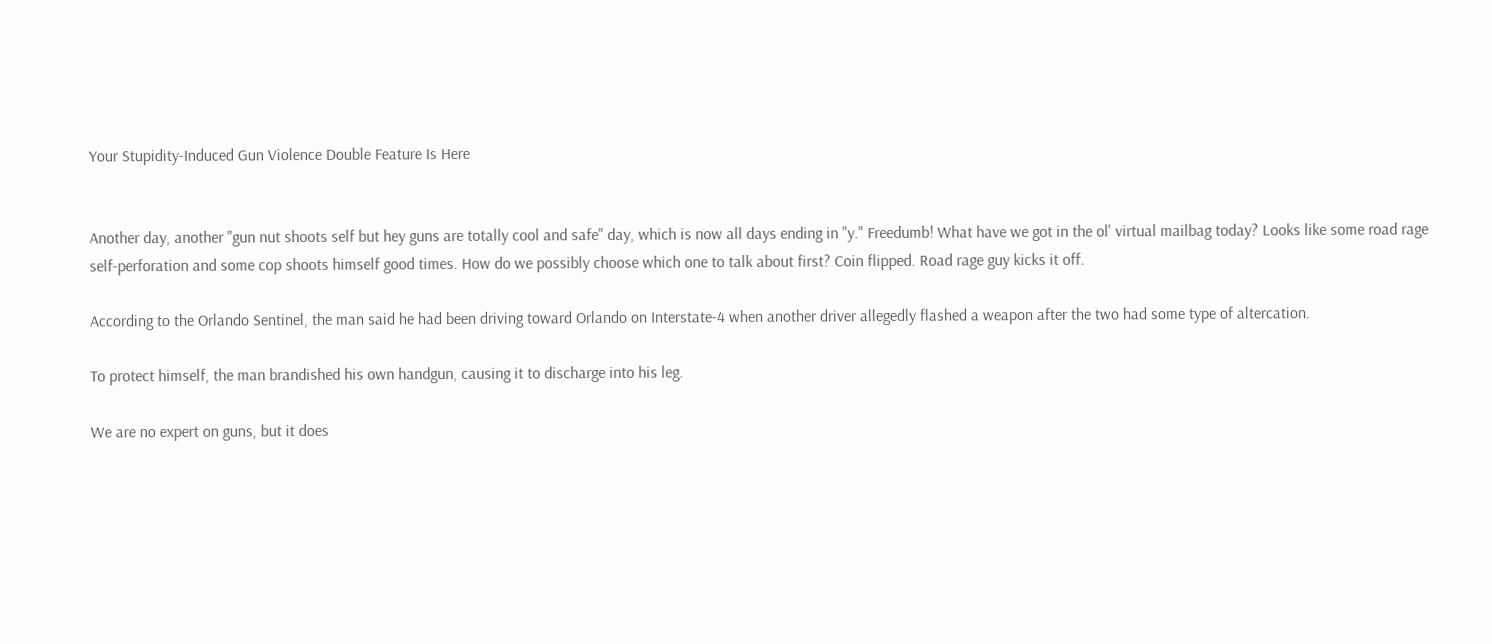Your Stupidity-Induced Gun Violence Double Feature Is Here


Another day, another "gun nut shoots self but hey guns are totally cool and safe" day, which is now all days ending in "y." Freedumb! What have we got in the ol' virtual mailbag today? Looks like some road rage self-perforation and some cop shoots himself good times. How do we possibly choose which one to talk about first? Coin flipped. Road rage guy kicks it off.

According to the Orlando Sentinel, the man said he had been driving toward Orlando on Interstate-4 when another driver allegedly flashed a weapon after the two had some type of altercation.

To protect himself, the man brandished his own handgun, causing it to discharge into his leg.

We are no expert on guns, but it does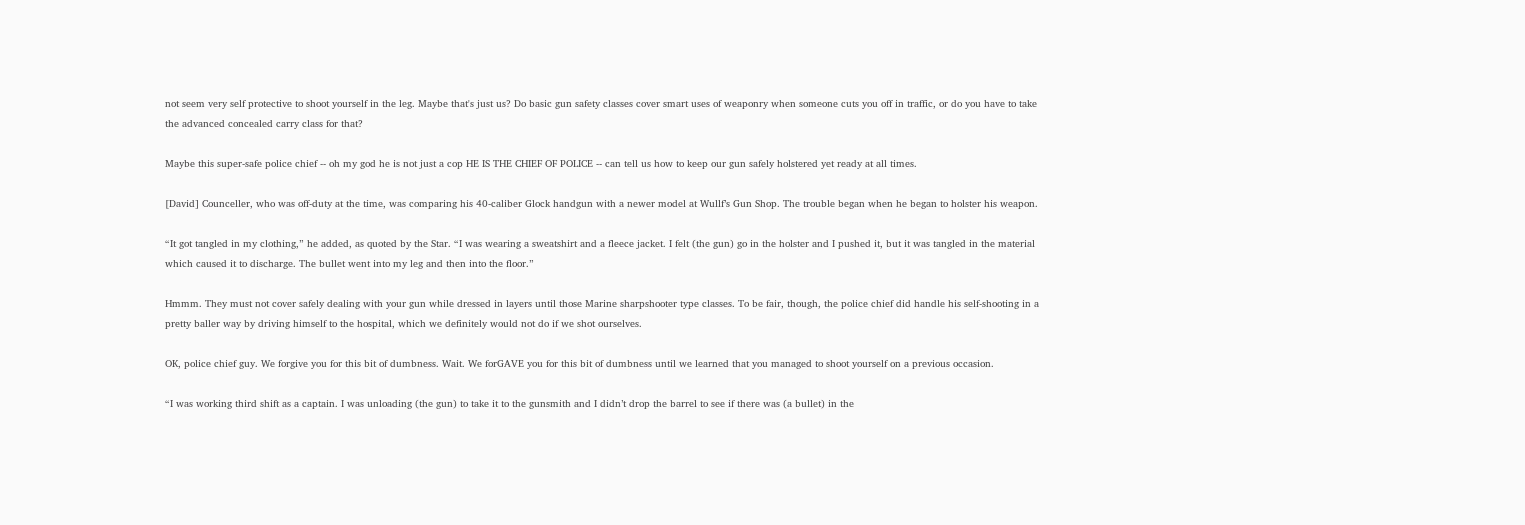not seem very self protective to shoot yourself in the leg. Maybe that's just us? Do basic gun safety classes cover smart uses of weaponry when someone cuts you off in traffic, or do you have to take the advanced concealed carry class for that?

Maybe this super-safe police chief -- oh my god he is not just a cop HE IS THE CHIEF OF POLICE -- can tell us how to keep our gun safely holstered yet ready at all times.

[David] Counceller, who was off-duty at the time, was comparing his 40-caliber Glock handgun with a newer model at Wullf’s Gun Shop. The trouble began when he began to holster his weapon.

“It got tangled in my clothing,” he added, as quoted by the Star. “I was wearing a sweatshirt and a fleece jacket. I felt (the gun) go in the holster and I pushed it, but it was tangled in the material which caused it to discharge. The bullet went into my leg and then into the floor.”

Hmmm. They must not cover safely dealing with your gun while dressed in layers until those Marine sharpshooter type classes. To be fair, though, the police chief did handle his self-shooting in a pretty baller way by driving himself to the hospital, which we definitely would not do if we shot ourselves.

OK, police chief guy. We forgive you for this bit of dumbness. Wait. We forGAVE you for this bit of dumbness until we learned that you managed to shoot yourself on a previous occasion.

“I was working third shift as a captain. I was unloading (the gun) to take it to the gunsmith and I didn’t drop the barrel to see if there was (a bullet) in the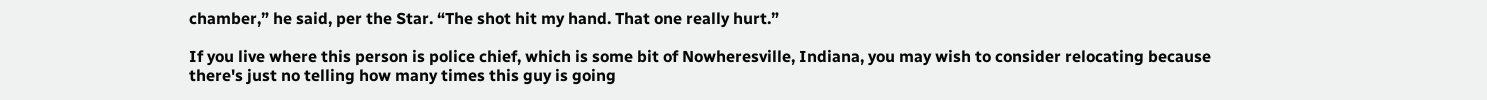chamber,” he said, per the Star. “The shot hit my hand. That one really hurt.”

If you live where this person is police chief, which is some bit of Nowheresville, Indiana, you may wish to consider relocating because there's just no telling how many times this guy is going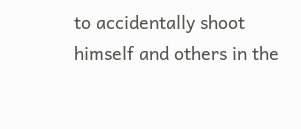to accidentally shoot himself and others in the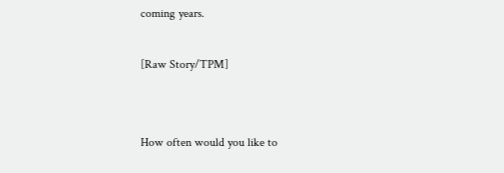coming years.

[Raw Story/TPM]


How often would you like to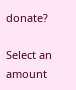donate?

Select an amount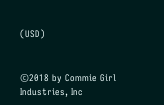(USD)


©2018 by Commie Girl Industries, Inc